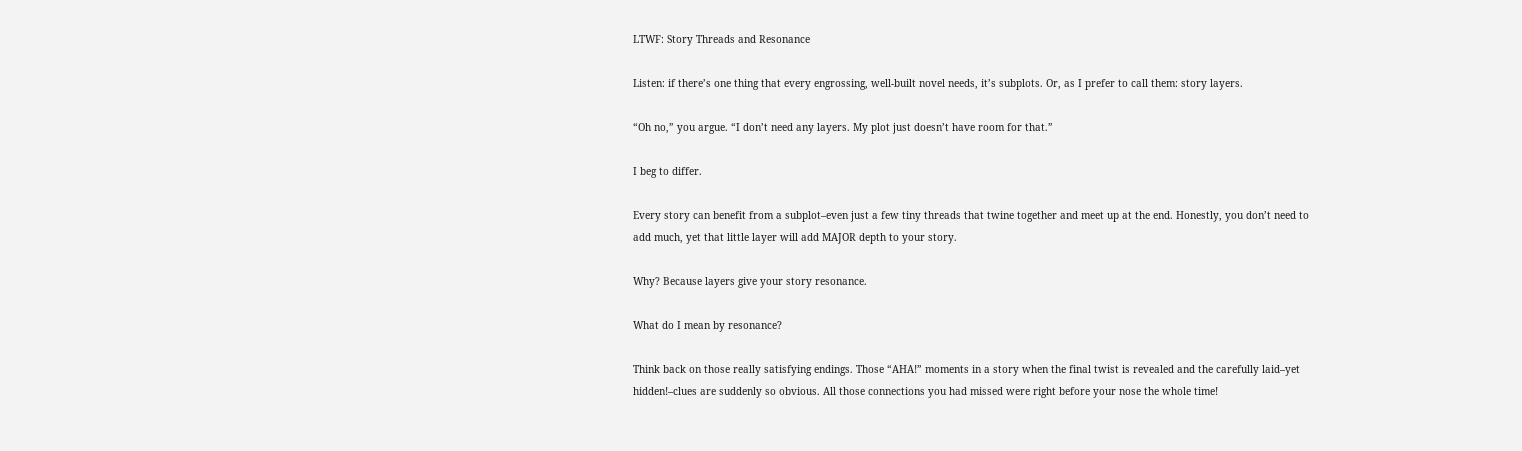LTWF: Story Threads and Resonance

Listen: if there’s one thing that every engrossing, well-built novel needs, it’s subplots. Or, as I prefer to call them: story layers.

“Oh no,” you argue. “I don’t need any layers. My plot just doesn’t have room for that.”

I beg to differ.

Every story can benefit from a subplot–even just a few tiny threads that twine together and meet up at the end. Honestly, you don’t need to add much, yet that little layer will add MAJOR depth to your story.

Why? Because layers give your story resonance.

What do I mean by resonance?

Think back on those really satisfying endings. Those “AHA!” moments in a story when the final twist is revealed and the carefully laid–yet hidden!–clues are suddenly so obvious. All those connections you had missed were right before your nose the whole time!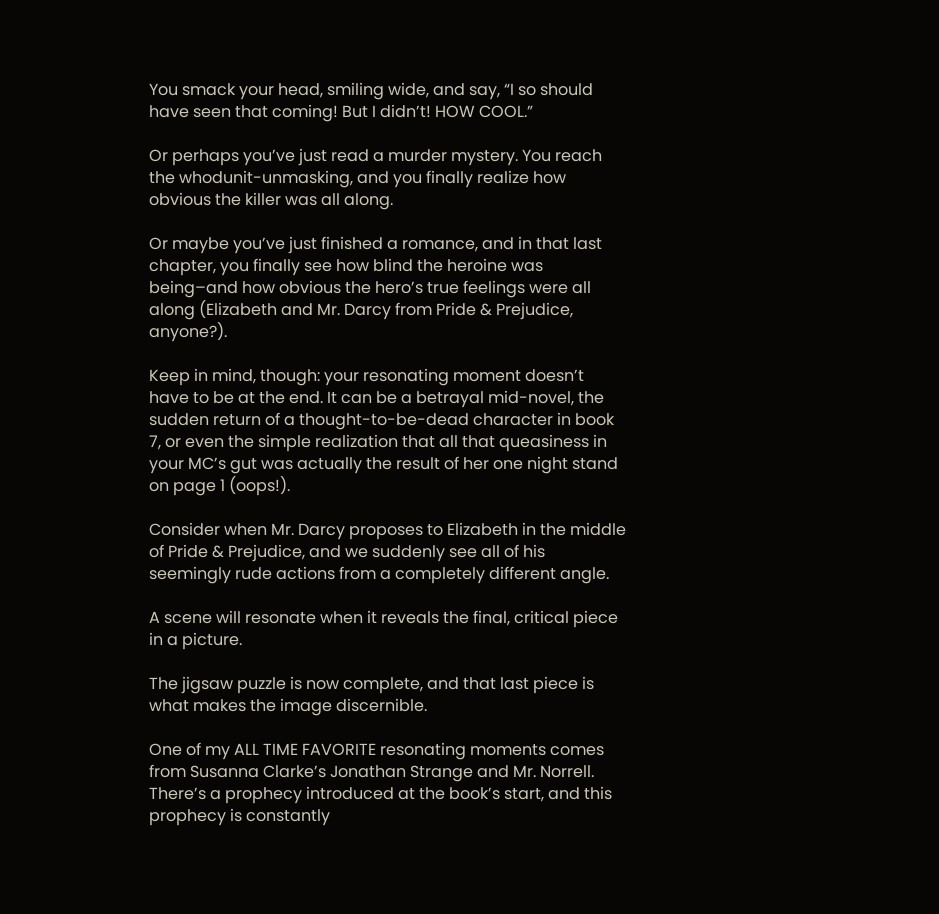You smack your head, smiling wide, and say, “I so should have seen that coming! But I didn’t! HOW COOL.”

Or perhaps you’ve just read a murder mystery. You reach the whodunit-unmasking, and you finally realize how obvious the killer was all along.

Or maybe you’ve just finished a romance, and in that last chapter, you finally see how blind the heroine was being–and how obvious the hero’s true feelings were all along (Elizabeth and Mr. Darcy from Pride & Prejudice, anyone?).

Keep in mind, though: your resonating moment doesn’t have to be at the end. It can be a betrayal mid-novel, the sudden return of a thought-to-be-dead character in book 7, or even the simple realization that all that queasiness in your MC’s gut was actually the result of her one night stand on page 1 (oops!).

Consider when Mr. Darcy proposes to Elizabeth in the middle of Pride & Prejudice, and we suddenly see all of his seemingly rude actions from a completely different angle.

A scene will resonate when it reveals the final, critical piece in a picture.

The jigsaw puzzle is now complete, and that last piece is what makes the image discernible.

One of my ALL TIME FAVORITE resonating moments comes from Susanna Clarke’s Jonathan Strange and Mr. Norrell. There’s a prophecy introduced at the book’s start, and this prophecy is constantly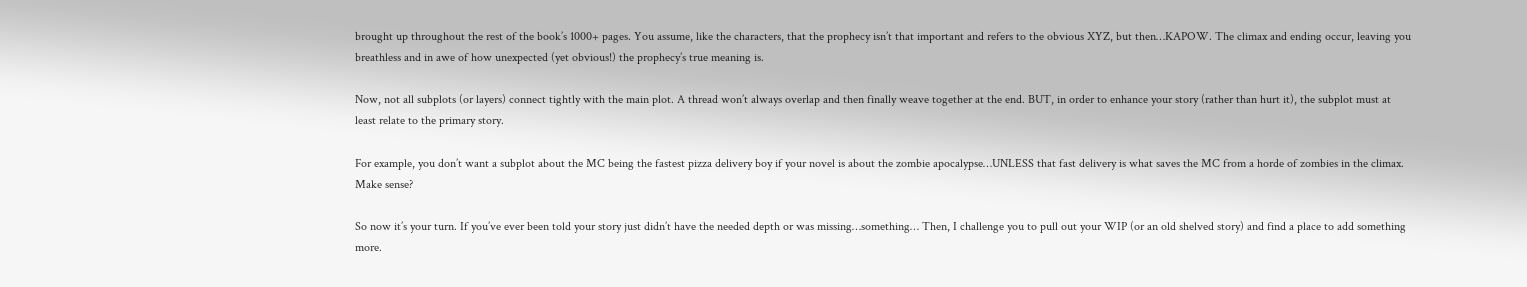brought up throughout the rest of the book’s 1000+ pages. You assume, like the characters, that the prophecy isn’t that important and refers to the obvious XYZ, but then…KAPOW. The climax and ending occur, leaving you breathless and in awe of how unexpected (yet obvious!) the prophecy’s true meaning is.

Now, not all subplots (or layers) connect tightly with the main plot. A thread won’t always overlap and then finally weave together at the end. BUT, in order to enhance your story (rather than hurt it), the subplot must at least relate to the primary story.

For example, you don’t want a subplot about the MC being the fastest pizza delivery boy if your novel is about the zombie apocalypse…UNLESS that fast delivery is what saves the MC from a horde of zombies in the climax. Make sense?

So now it’s your turn. If you’ve ever been told your story just didn’t have the needed depth or was missing…something… Then, I challenge you to pull out your WIP (or an old shelved story) and find a place to add something more.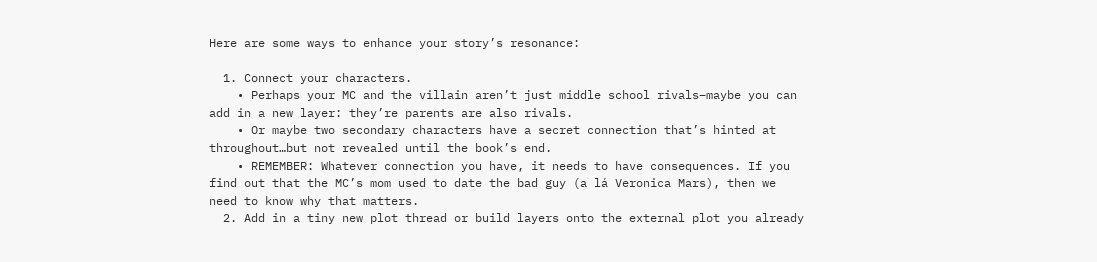Here are some ways to enhance your story’s resonance:

  1. Connect your characters.
    • Perhaps your MC and the villain aren’t just middle school rivals–maybe you can add in a new layer: they’re parents are also rivals.
    • Or maybe two secondary characters have a secret connection that’s hinted at throughout…but not revealed until the book’s end.
    • REMEMBER: Whatever connection you have, it needs to have consequences. If you find out that the MC’s mom used to date the bad guy (a lá Veronica Mars), then we need to know why that matters.
  2. Add in a tiny new plot thread or build layers onto the external plot you already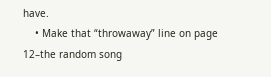have.
    • Make that “throwaway” line on page 12–the random song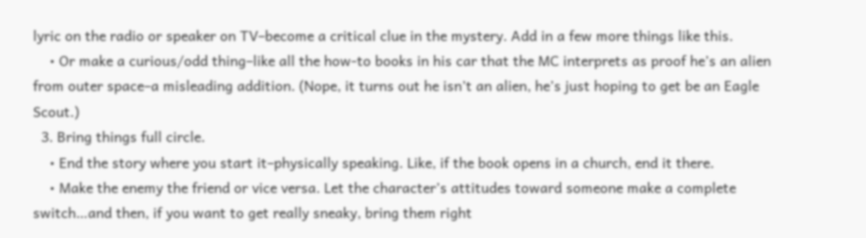lyric on the radio or speaker on TV–become a critical clue in the mystery. Add in a few more things like this.
    • Or make a curious/odd thing–like all the how-to books in his car that the MC interprets as proof he’s an alien from outer space–a misleading addition. (Nope, it turns out he isn’t an alien, he’s just hoping to get be an Eagle Scout.)
  3. Bring things full circle.
    • End the story where you start it–physically speaking. Like, if the book opens in a church, end it there.
    • Make the enemy the friend or vice versa. Let the character’s attitudes toward someone make a complete switch…and then, if you want to get really sneaky, bring them right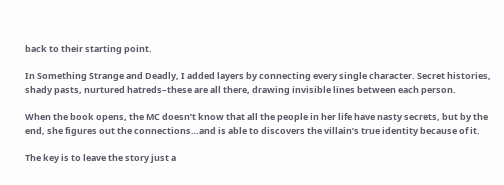back to their starting point.

In Something Strange and Deadly, I added layers by connecting every single character. Secret histories, shady pasts, nurtured hatreds–these are all there, drawing invisible lines between each person.

When the book opens, the MC doesn’t know that all the people in her life have nasty secrets, but by the end, she figures out the connections…and is able to discovers the villain’s true identity because of it.

The key is to leave the story just a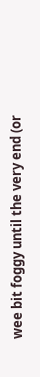wee bit foggy until the very end (or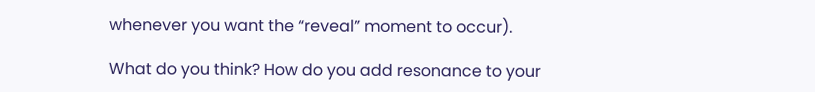whenever you want the “reveal” moment to occur).

What do you think? How do you add resonance to your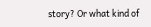story? Or what kind of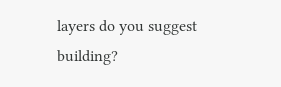layers do you suggest building?